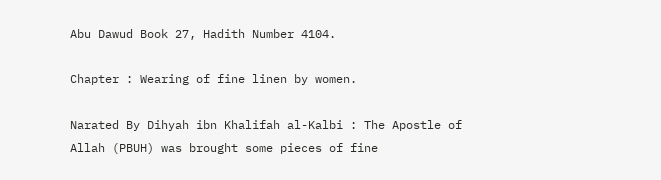Abu Dawud Book 27, Hadith Number 4104.

Chapter : Wearing of fine linen by women.

Narated By Dihyah ibn Khalifah al-Kalbi : The Apostle of Allah (PBUH) was brought some pieces of fine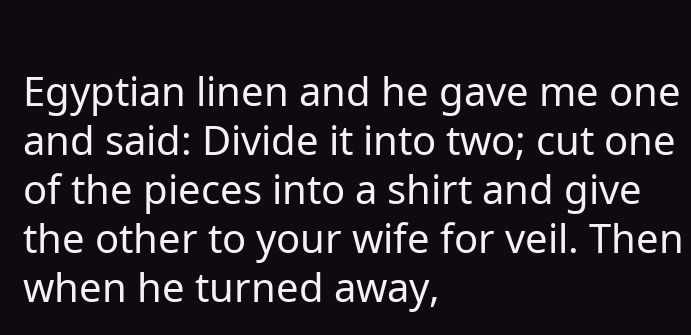Egyptian linen and he gave me one and said: Divide it into two; cut one of the pieces into a shirt and give the other to your wife for veil. Then when he turned away,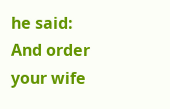he said: And order your wife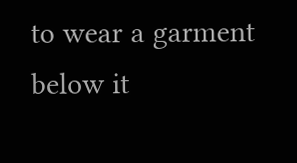to wear a garment below it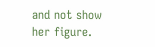and not show her figure.